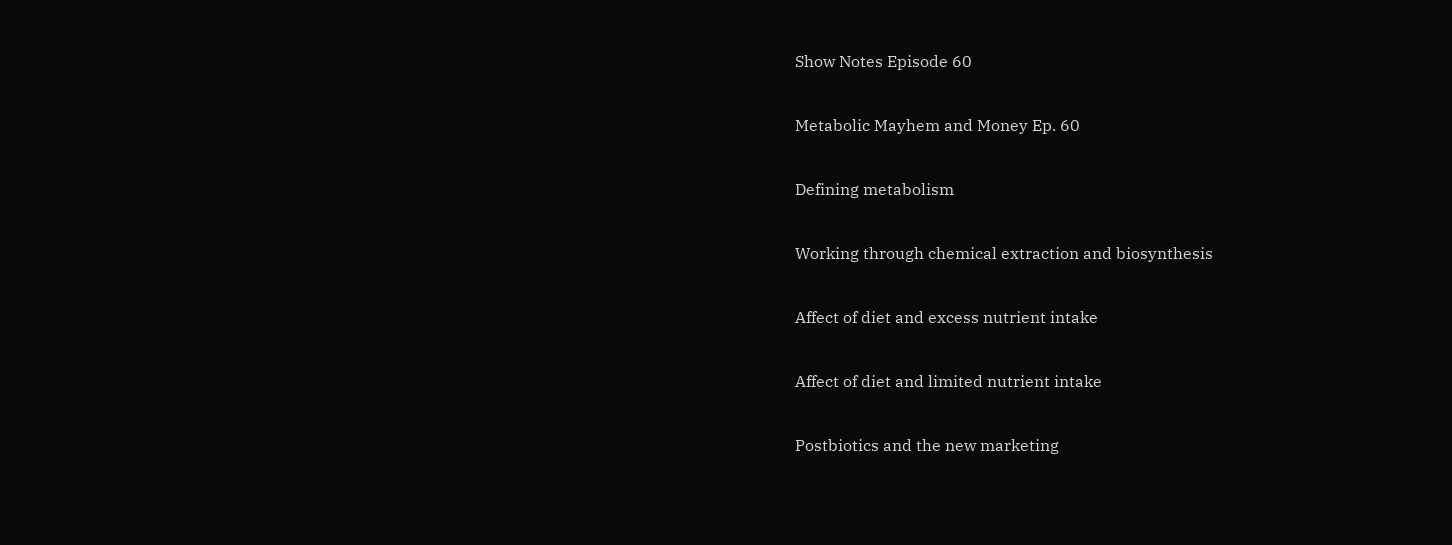Show Notes Episode 60

Metabolic Mayhem and Money Ep. 60

Defining metabolism

Working through chemical extraction and biosynthesis

Affect of diet and excess nutrient intake

Affect of diet and limited nutrient intake

Postbiotics and the new marketing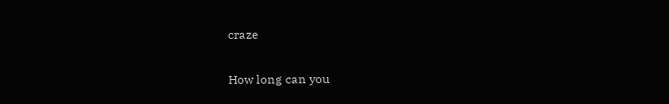craze

How long can you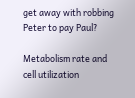get away with robbing Peter to pay Paul?

Metabolism rate and cell utilization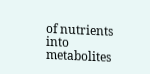of nutrients into metabolites